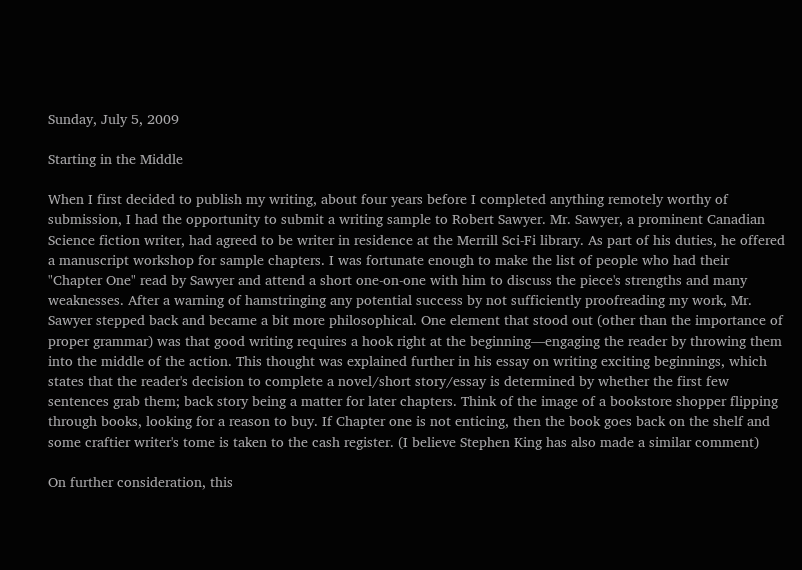Sunday, July 5, 2009

Starting in the Middle

When I first decided to publish my writing, about four years before I completed anything remotely worthy of submission, I had the opportunity to submit a writing sample to Robert Sawyer. Mr. Sawyer, a prominent Canadian Science fiction writer, had agreed to be writer in residence at the Merrill Sci-Fi library. As part of his duties, he offered a manuscript workshop for sample chapters. I was fortunate enough to make the list of people who had their "Chapter One" read by Sawyer and attend a short one-on-one with him to discuss the piece's strengths and many weaknesses. After a warning of hamstringing any potential success by not sufficiently proofreading my work, Mr. Sawyer stepped back and became a bit more philosophical. One element that stood out (other than the importance of proper grammar) was that good writing requires a hook right at the beginning—engaging the reader by throwing them into the middle of the action. This thought was explained further in his essay on writing exciting beginnings, which states that the reader's decision to complete a novel/short story/essay is determined by whether the first few sentences grab them; back story being a matter for later chapters. Think of the image of a bookstore shopper flipping through books, looking for a reason to buy. If Chapter one is not enticing, then the book goes back on the shelf and some craftier writer's tome is taken to the cash register. (I believe Stephen King has also made a similar comment)

On further consideration, this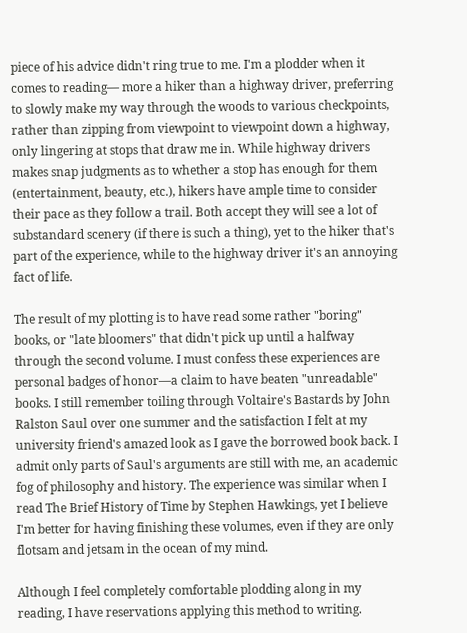piece of his advice didn't ring true to me. I'm a plodder when it comes to reading— more a hiker than a highway driver, preferring to slowly make my way through the woods to various checkpoints, rather than zipping from viewpoint to viewpoint down a highway, only lingering at stops that draw me in. While highway drivers makes snap judgments as to whether a stop has enough for them (entertainment, beauty, etc.), hikers have ample time to consider their pace as they follow a trail. Both accept they will see a lot of substandard scenery (if there is such a thing), yet to the hiker that's part of the experience, while to the highway driver it's an annoying fact of life.

The result of my plotting is to have read some rather "boring" books, or "late bloomers" that didn't pick up until a halfway through the second volume. I must confess these experiences are personal badges of honor—a claim to have beaten "unreadable" books. I still remember toiling through Voltaire's Bastards by John Ralston Saul over one summer and the satisfaction I felt at my university friend's amazed look as I gave the borrowed book back. I admit only parts of Saul's arguments are still with me, an academic fog of philosophy and history. The experience was similar when I read The Brief History of Time by Stephen Hawkings, yet I believe I'm better for having finishing these volumes, even if they are only flotsam and jetsam in the ocean of my mind.

Although I feel completely comfortable plodding along in my reading, I have reservations applying this method to writing.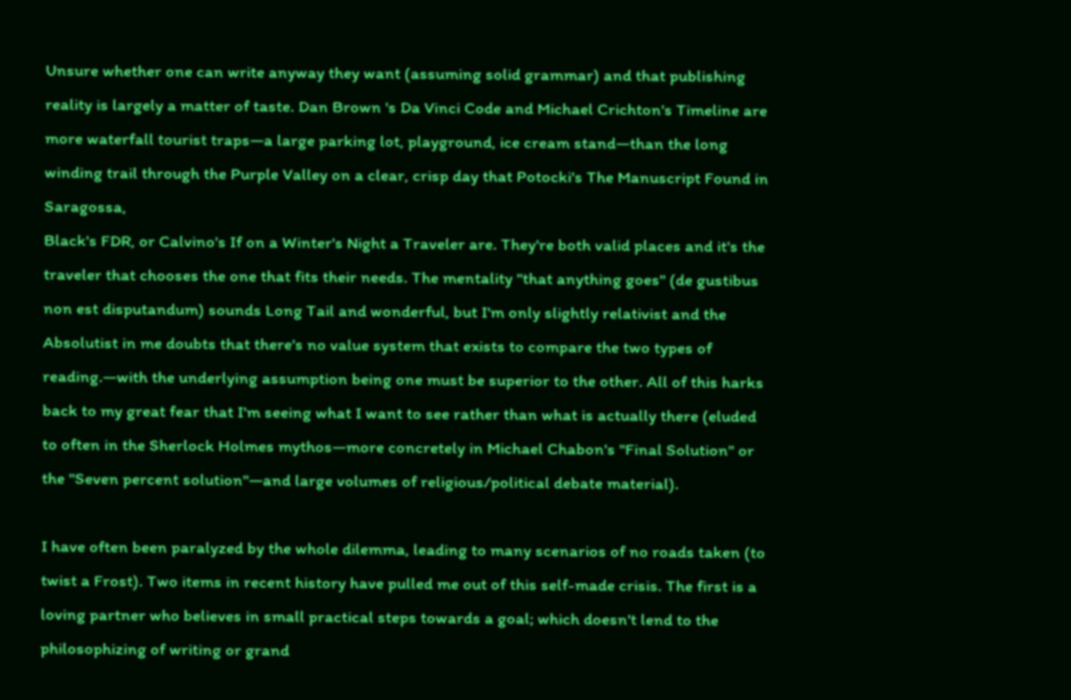Unsure whether one can write anyway they want (assuming solid grammar) and that publishing reality is largely a matter of taste. Dan Brown 's Da Vinci Code and Michael Crichton's Timeline are more waterfall tourist traps—a large parking lot, playground, ice cream stand—than the long winding trail through the Purple Valley on a clear, crisp day that Potocki's The Manuscript Found in Saragossa,
Black's FDR, or Calvino's If on a Winter's Night a Traveler are. They're both valid places and it's the traveler that chooses the one that fits their needs. The mentality "that anything goes" (de gustibus non est disputandum) sounds Long Tail and wonderful, but I'm only slightly relativist and the Absolutist in me doubts that there's no value system that exists to compare the two types of reading.—with the underlying assumption being one must be superior to the other. All of this harks back to my great fear that I'm seeing what I want to see rather than what is actually there (eluded to often in the Sherlock Holmes mythos—more concretely in Michael Chabon's "Final Solution" or the "Seven percent solution"—and large volumes of religious/political debate material).

I have often been paralyzed by the whole dilemma, leading to many scenarios of no roads taken (to twist a Frost). Two items in recent history have pulled me out of this self-made crisis. The first is a loving partner who believes in small practical steps towards a goal; which doesn't lend to the philosophizing of writing or grand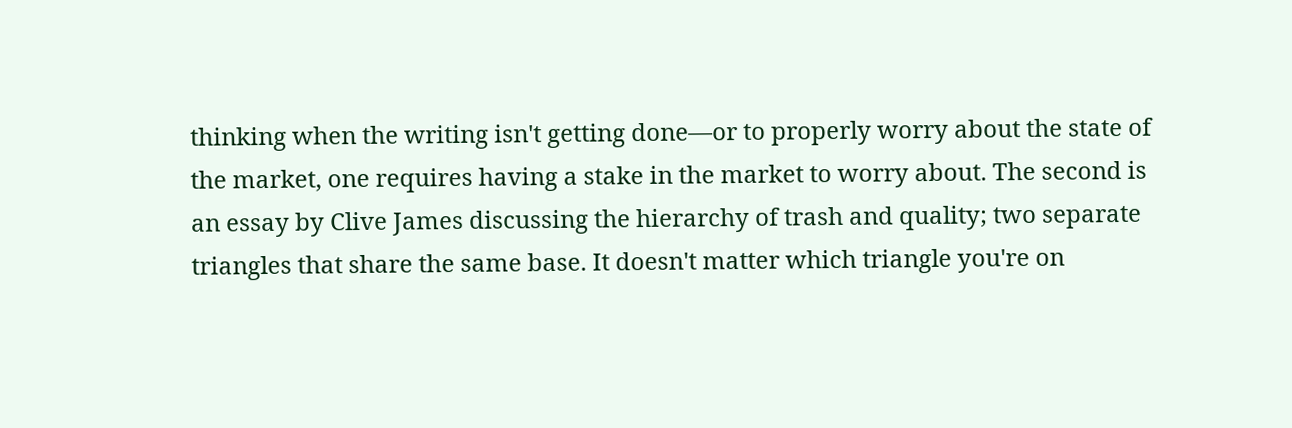thinking when the writing isn't getting done—or to properly worry about the state of the market, one requires having a stake in the market to worry about. The second is an essay by Clive James discussing the hierarchy of trash and quality; two separate triangles that share the same base. It doesn't matter which triangle you're on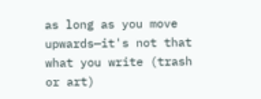as long as you move upwards—it's not that what you write (trash or art)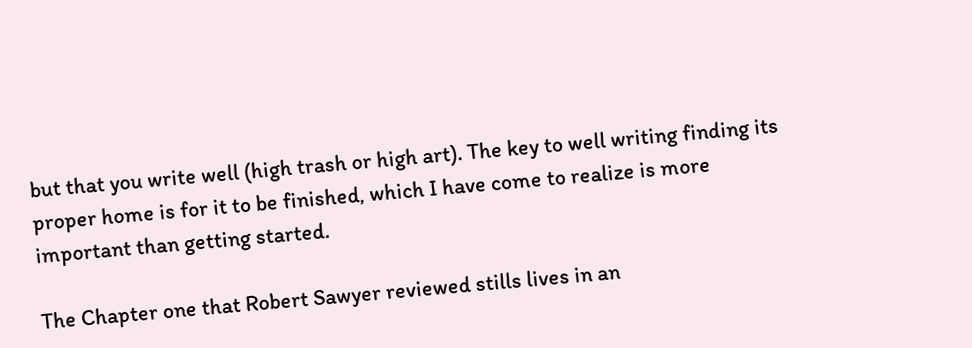but that you write well (high trash or high art). The key to well writing finding its proper home is for it to be finished, which I have come to realize is more important than getting started.

The Chapter one that Robert Sawyer reviewed stills lives in an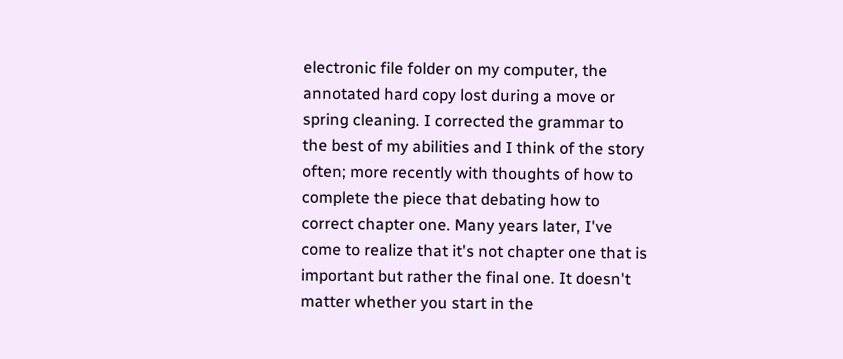electronic file folder on my computer, the annotated hard copy lost during a move or spring cleaning. I corrected the grammar to the best of my abilities and I think of the story often; more recently with thoughts of how to complete the piece that debating how to correct chapter one. Many years later, I've come to realize that it's not chapter one that is important but rather the final one. It doesn't matter whether you start in the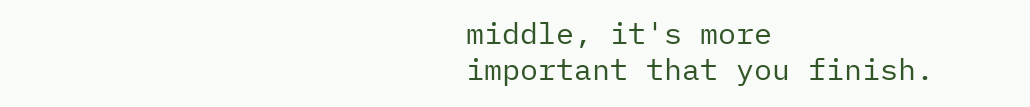middle, it's more important that you finish.